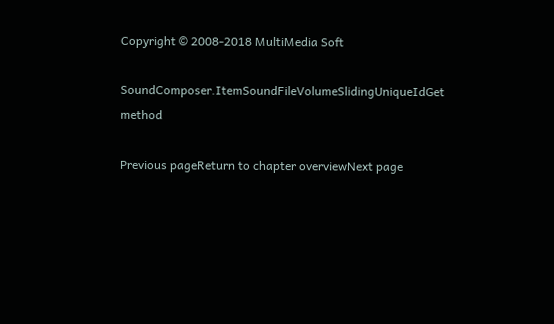Copyright © 2008-2018 MultiMedia Soft

SoundComposer.ItemSoundFileVolumeSlidingUniqueIdGet method

Previous pageReturn to chapter overviewNext page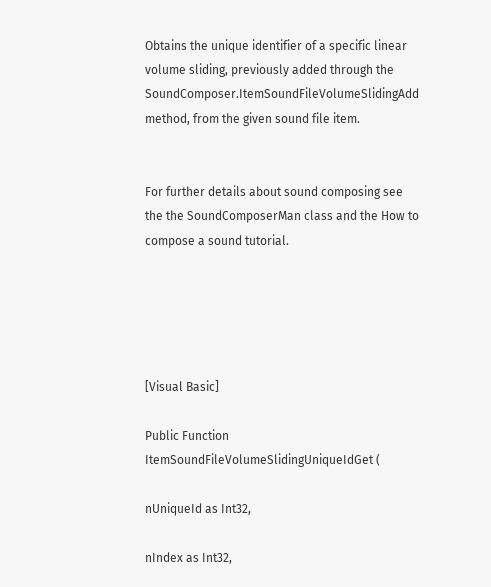Obtains the unique identifier of a specific linear volume sliding, previously added through the SoundComposer.ItemSoundFileVolumeSlidingAdd method, from the given sound file item.


For further details about sound composing see the the SoundComposerMan class and the How to compose a sound tutorial.





[Visual Basic]

Public Function ItemSoundFileVolumeSlidingUniqueIdGet (

nUniqueId as Int32,

nIndex as Int32,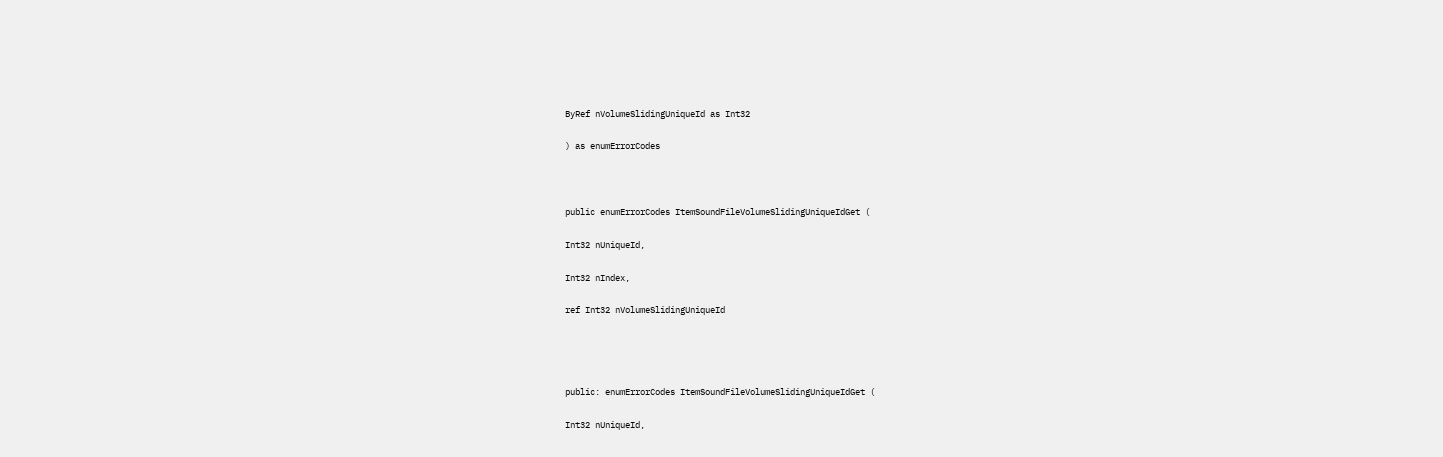ByRef nVolumeSlidingUniqueId as Int32

) as enumErrorCodes



public enumErrorCodes ItemSoundFileVolumeSlidingUniqueIdGet (

Int32 nUniqueId,

Int32 nIndex,

ref Int32 nVolumeSlidingUniqueId




public: enumErrorCodes ItemSoundFileVolumeSlidingUniqueIdGet (

Int32 nUniqueId,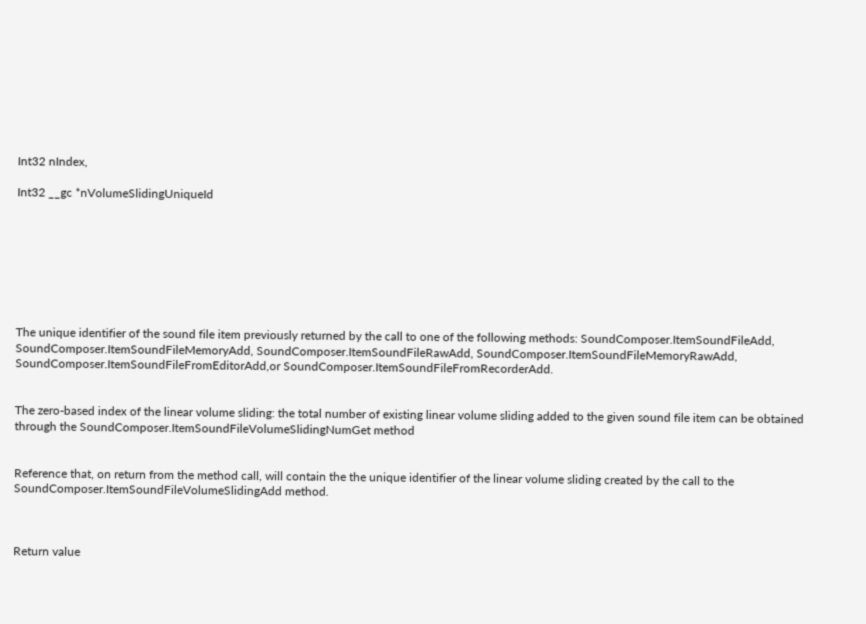Int32 nIndex,

Int32 __gc *nVolumeSlidingUniqueId








The unique identifier of the sound file item previously returned by the call to one of the following methods: SoundComposer.ItemSoundFileAdd, SoundComposer.ItemSoundFileMemoryAdd, SoundComposer.ItemSoundFileRawAdd, SoundComposer.ItemSoundFileMemoryRawAdd, SoundComposer.ItemSoundFileFromEditorAdd,or SoundComposer.ItemSoundFileFromRecorderAdd.


The zero-based index of the linear volume sliding: the total number of existing linear volume sliding added to the given sound file item can be obtained through the SoundComposer.ItemSoundFileVolumeSlidingNumGet method


Reference that, on return from the method call, will contain the the unique identifier of the linear volume sliding created by the call to the SoundComposer.ItemSoundFileVolumeSlidingAdd method.



Return value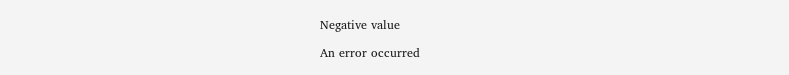Negative value

An error occurred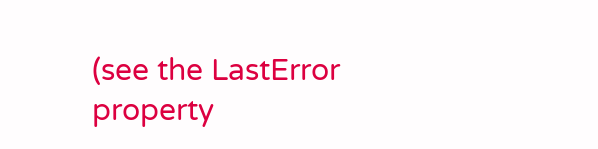(see the LastError property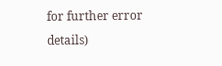for further error details)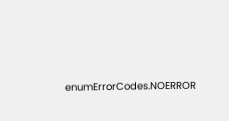enumErrorCodes.NOERROR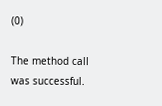(0)

The method call was successful.